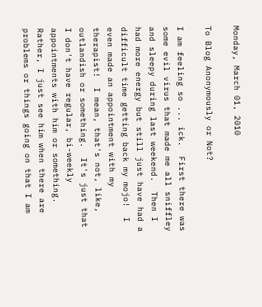Monday, March 01, 2010

To Blog Anonymously or Not?

I am feeling so ... ick.  First there was some evil virus that made me all sniffley and sleepy during last weekend.  Then I had more energy but still just have had a difficult time getting back my mojo!  I even made an appointment with my therapist!  I mean, that's not, like, outlandish or something.  It's just that I don't have regular, bi-weekly appointments with him or something.  Rather, I just see him when there are problems or things going on that I am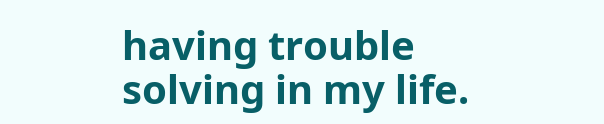having trouble solving in my life.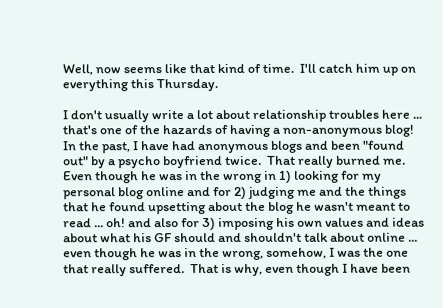Well, now seems like that kind of time.  I'll catch him up on everything this Thursday.

I don't usually write a lot about relationship troubles here ... that's one of the hazards of having a non-anonymous blog!  In the past, I have had anonymous blogs and been "found out" by a psycho boyfriend twice.  That really burned me.  Even though he was in the wrong in 1) looking for my personal blog online and for 2) judging me and the things that he found upsetting about the blog he wasn't meant to read ... oh! and also for 3) imposing his own values and ideas about what his GF should and shouldn't talk about online ... even though he was in the wrong, somehow, I was the one that really suffered.  That is why, even though I have been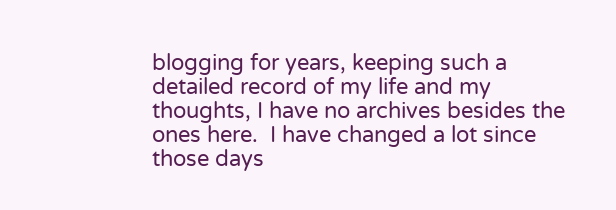blogging for years, keeping such a detailed record of my life and my thoughts, I have no archives besides the ones here.  I have changed a lot since those days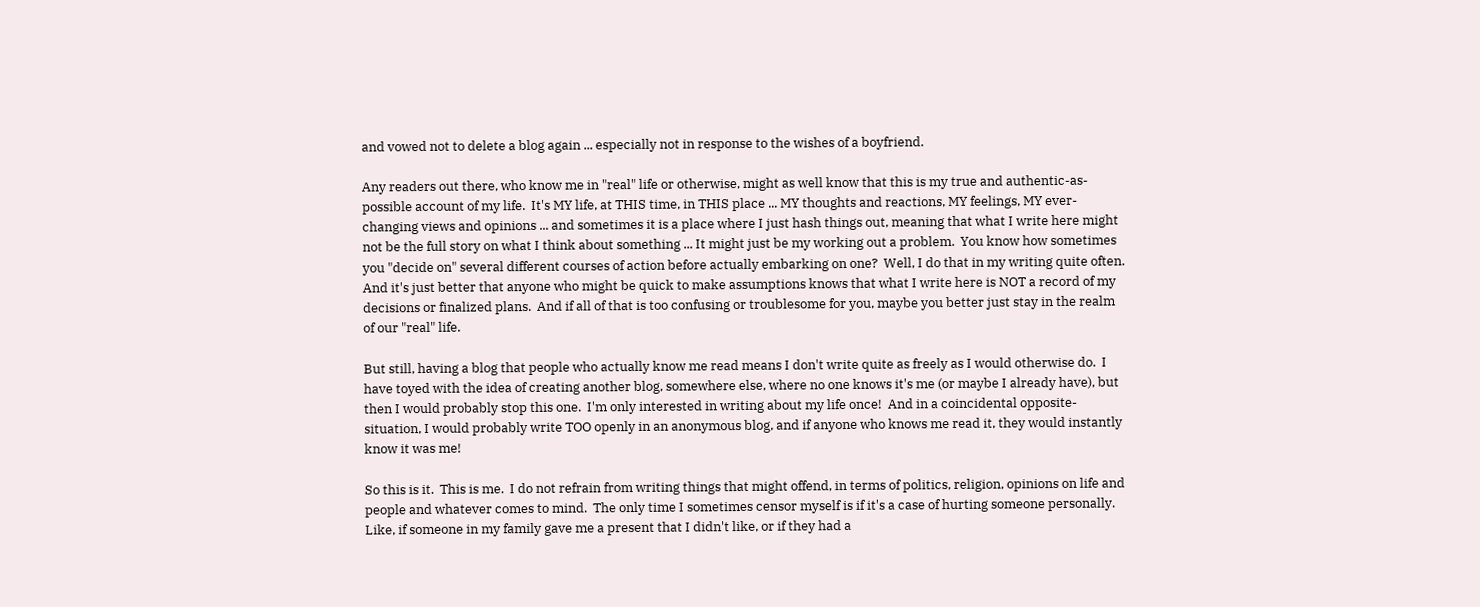and vowed not to delete a blog again ... especially not in response to the wishes of a boyfriend.

Any readers out there, who know me in "real" life or otherwise, might as well know that this is my true and authentic-as-possible account of my life.  It's MY life, at THIS time, in THIS place ... MY thoughts and reactions, MY feelings, MY ever-changing views and opinions ... and sometimes it is a place where I just hash things out, meaning that what I write here might not be the full story on what I think about something ... It might just be my working out a problem.  You know how sometimes you "decide on" several different courses of action before actually embarking on one?  Well, I do that in my writing quite often.  And it's just better that anyone who might be quick to make assumptions knows that what I write here is NOT a record of my decisions or finalized plans.  And if all of that is too confusing or troublesome for you, maybe you better just stay in the realm of our "real" life.

But still, having a blog that people who actually know me read means I don't write quite as freely as I would otherwise do.  I have toyed with the idea of creating another blog, somewhere else, where no one knows it's me (or maybe I already have), but then I would probably stop this one.  I'm only interested in writing about my life once!  And in a coincidental opposite-situation, I would probably write TOO openly in an anonymous blog, and if anyone who knows me read it, they would instantly know it was me!

So this is it.  This is me.  I do not refrain from writing things that might offend, in terms of politics, religion, opinions on life and people and whatever comes to mind.  The only time I sometimes censor myself is if it's a case of hurting someone personally.  Like, if someone in my family gave me a present that I didn't like, or if they had a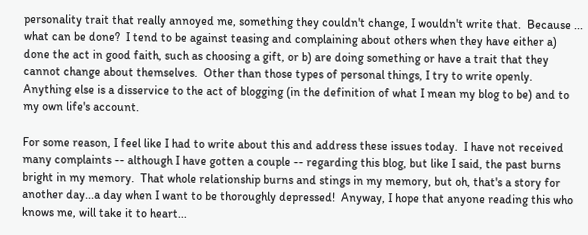personality trait that really annoyed me, something they couldn't change, I wouldn't write that.  Because ... what can be done?  I tend to be against teasing and complaining about others when they have either a) done the act in good faith, such as choosing a gift, or b) are doing something or have a trait that they cannot change about themselves.  Other than those types of personal things, I try to write openly.  Anything else is a disservice to the act of blogging (in the definition of what I mean my blog to be) and to my own life's account.

For some reason, I feel like I had to write about this and address these issues today.  I have not received many complaints -- although I have gotten a couple -- regarding this blog, but like I said, the past burns bright in my memory.  That whole relationship burns and stings in my memory, but oh, that's a story for another day...a day when I want to be thoroughly depressed!  Anyway, I hope that anyone reading this who knows me, will take it to heart...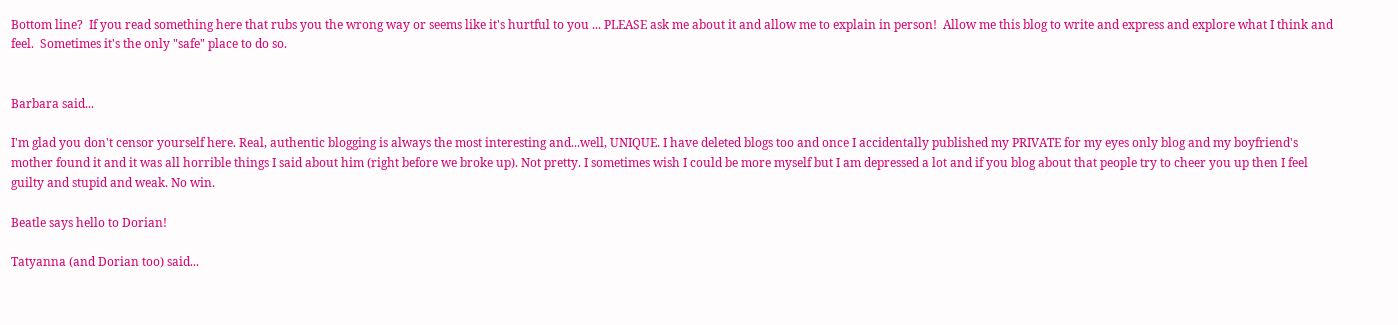Bottom line?  If you read something here that rubs you the wrong way or seems like it's hurtful to you ... PLEASE ask me about it and allow me to explain in person!  Allow me this blog to write and express and explore what I think and feel.  Sometimes it's the only "safe" place to do so.


Barbara said...

I'm glad you don't censor yourself here. Real, authentic blogging is always the most interesting and...well, UNIQUE. I have deleted blogs too and once I accidentally published my PRIVATE for my eyes only blog and my boyfriend's mother found it and it was all horrible things I said about him (right before we broke up). Not pretty. I sometimes wish I could be more myself but I am depressed a lot and if you blog about that people try to cheer you up then I feel guilty and stupid and weak. No win.

Beatle says hello to Dorian!

Tatyanna (and Dorian too) said...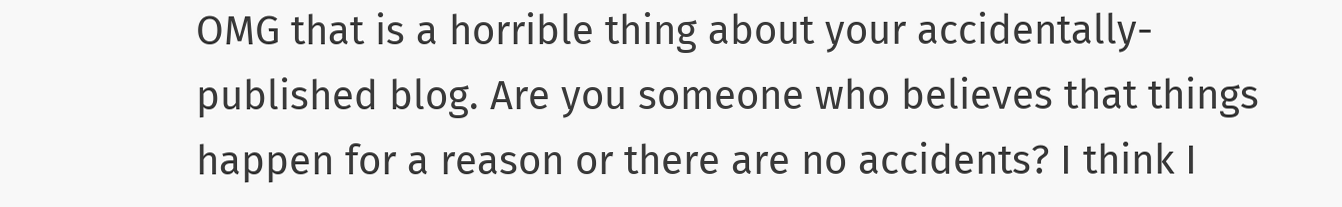OMG that is a horrible thing about your accidentally-published blog. Are you someone who believes that things happen for a reason or there are no accidents? I think I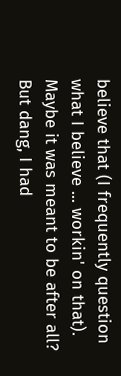believe that (I frequently question what I believe ... workin' on that). Maybe it was meant to be after all? But dang, I had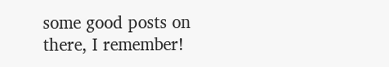some good posts on there, I remember!